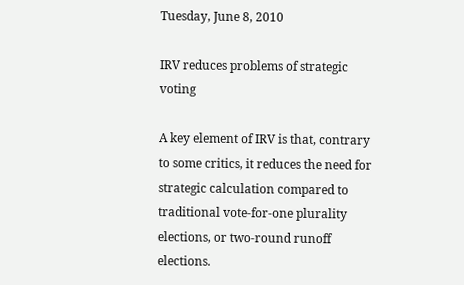Tuesday, June 8, 2010

IRV reduces problems of strategic voting

A key element of IRV is that, contrary to some critics, it reduces the need for strategic calculation compared to traditional vote-for-one plurality elections, or two-round runoff elections.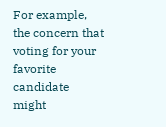For example, the concern that voting for your favorite candidate might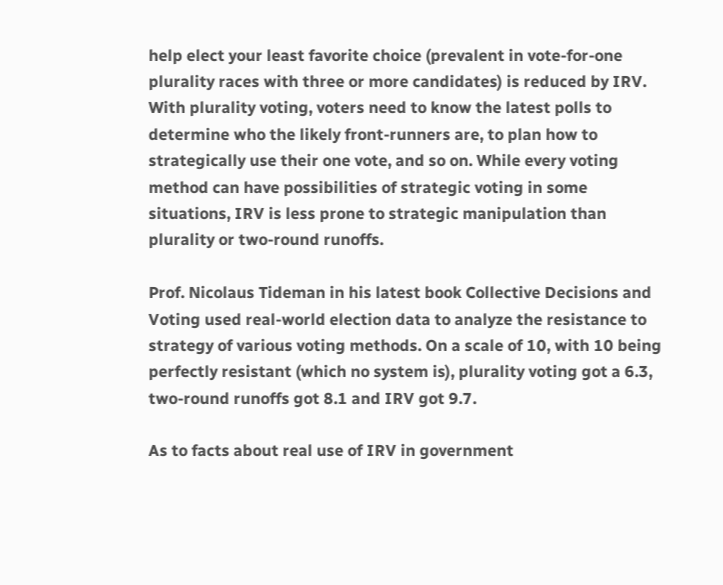help elect your least favorite choice (prevalent in vote-for-one plurality races with three or more candidates) is reduced by IRV. With plurality voting, voters need to know the latest polls to determine who the likely front-runners are, to plan how to strategically use their one vote, and so on. While every voting method can have possibilities of strategic voting in some situations, IRV is less prone to strategic manipulation than plurality or two-round runoffs.

Prof. Nicolaus Tideman in his latest book Collective Decisions and Voting used real-world election data to analyze the resistance to strategy of various voting methods. On a scale of 10, with 10 being perfectly resistant (which no system is), plurality voting got a 6.3, two-round runoffs got 8.1 and IRV got 9.7.

As to facts about real use of IRV in government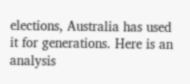elections, Australia has used it for generations. Here is an analysis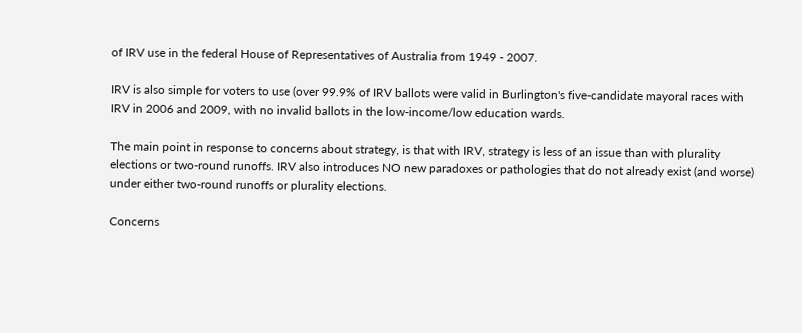of IRV use in the federal House of Representatives of Australia from 1949 - 2007.

IRV is also simple for voters to use (over 99.9% of IRV ballots were valid in Burlington's five-candidate mayoral races with IRV in 2006 and 2009, with no invalid ballots in the low-income/low education wards.

The main point in response to concerns about strategy, is that with IRV, strategy is less of an issue than with plurality elections or two-round runoffs. IRV also introduces NO new paradoxes or pathologies that do not already exist (and worse) under either two-round runoffs or plurality elections.

Concerns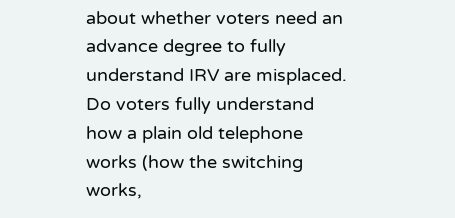about whether voters need an advance degree to fully understand IRV are misplaced. Do voters fully understand how a plain old telephone works (how the switching works,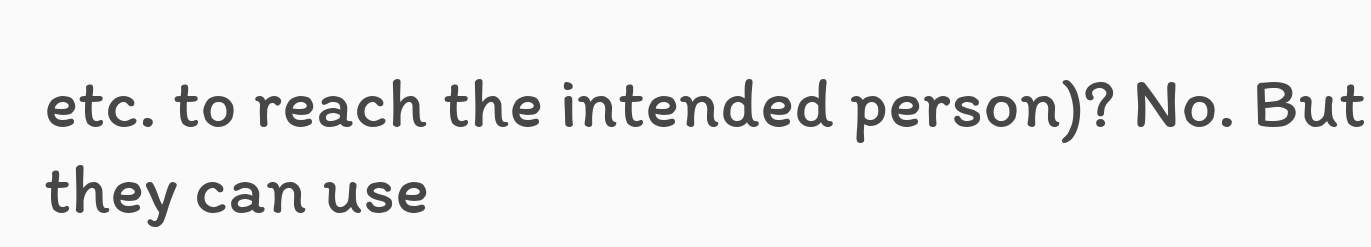etc. to reach the intended person)? No. But they can use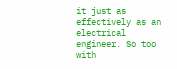it just as effectively as an electrical engineer. So too with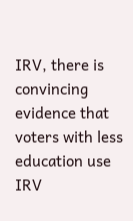IRV, there is convincing evidence that voters with less education use IRV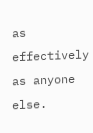as effectively as anyone else.